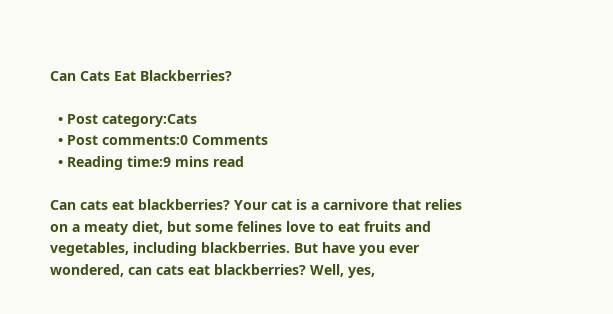Can Cats Eat Blackberries?

  • Post category:Cats
  • Post comments:0 Comments
  • Reading time:9 mins read

Can cats eat blackberries? Your cat is a carnivore that relies on a meaty diet, but some felines love to eat fruits and vegetables, including blackberries. But have you ever wondered, can cats eat blackberries? Well, yes,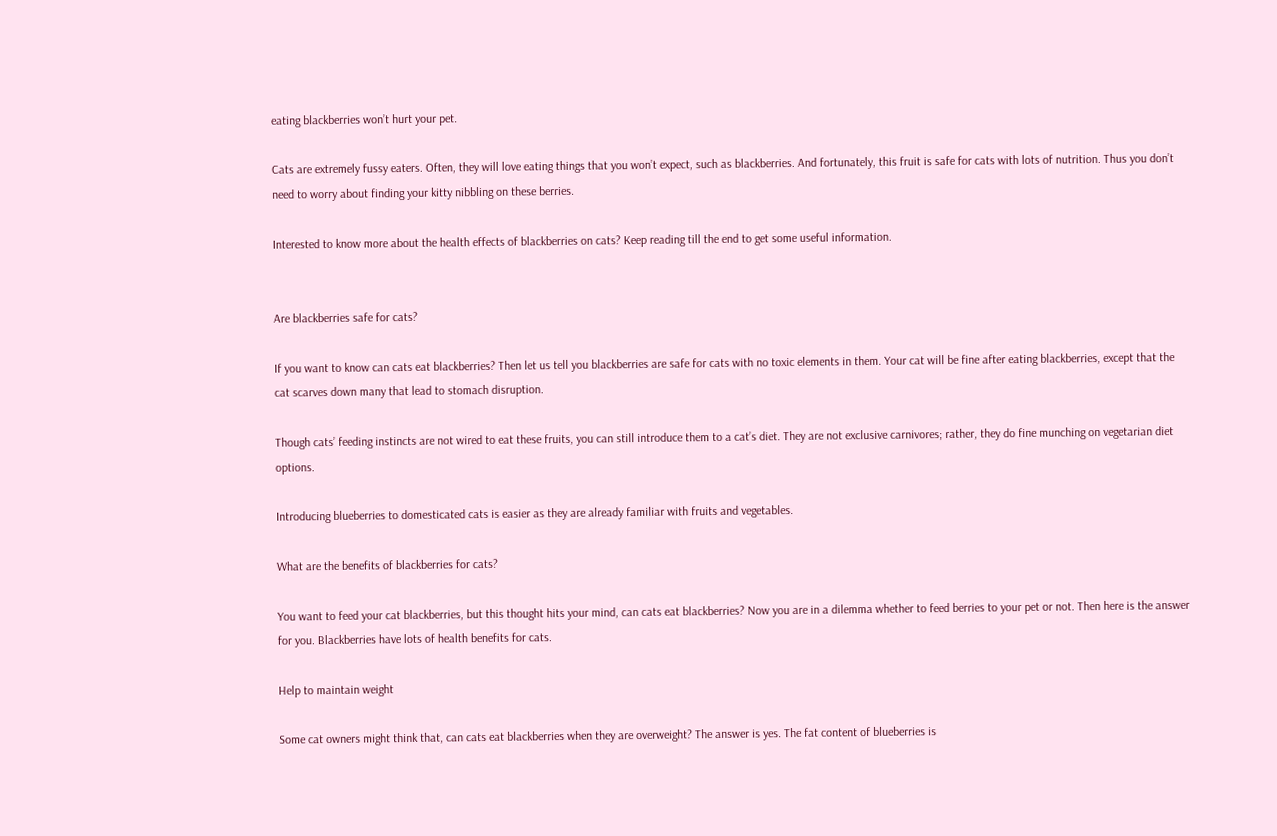eating blackberries won’t hurt your pet.

Cats are extremely fussy eaters. Often, they will love eating things that you won’t expect, such as blackberries. And fortunately, this fruit is safe for cats with lots of nutrition. Thus you don’t need to worry about finding your kitty nibbling on these berries.

Interested to know more about the health effects of blackberries on cats? Keep reading till the end to get some useful information.


Are blackberries safe for cats?

If you want to know can cats eat blackberries? Then let us tell you blackberries are safe for cats with no toxic elements in them. Your cat will be fine after eating blackberries, except that the cat scarves down many that lead to stomach disruption.

Though cats’ feeding instincts are not wired to eat these fruits, you can still introduce them to a cat’s diet. They are not exclusive carnivores; rather, they do fine munching on vegetarian diet options.

Introducing blueberries to domesticated cats is easier as they are already familiar with fruits and vegetables.

What are the benefits of blackberries for cats?

You want to feed your cat blackberries, but this thought hits your mind, can cats eat blackberries? Now you are in a dilemma whether to feed berries to your pet or not. Then here is the answer for you. Blackberries have lots of health benefits for cats.

Help to maintain weight

Some cat owners might think that, can cats eat blackberries when they are overweight? The answer is yes. The fat content of blueberries is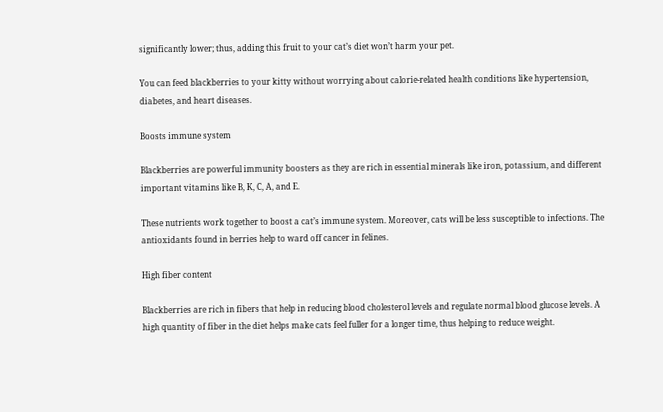significantly lower; thus, adding this fruit to your cat’s diet won’t harm your pet.

You can feed blackberries to your kitty without worrying about calorie-related health conditions like hypertension, diabetes, and heart diseases.

Boosts immune system

Blackberries are powerful immunity boosters as they are rich in essential minerals like iron, potassium, and different important vitamins like B, K, C, A, and E.

These nutrients work together to boost a cat’s immune system. Moreover, cats will be less susceptible to infections. The antioxidants found in berries help to ward off cancer in felines.

High fiber content

Blackberries are rich in fibers that help in reducing blood cholesterol levels and regulate normal blood glucose levels. A high quantity of fiber in the diet helps make cats feel fuller for a longer time, thus helping to reduce weight.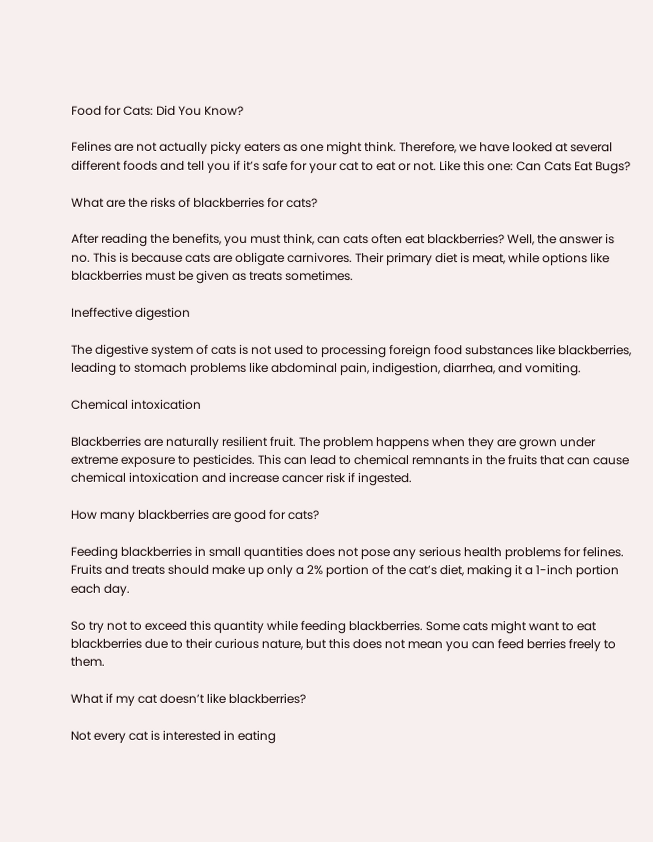Food for Cats: Did You Know?

Felines are not actually picky eaters as one might think. Therefore, we have looked at several different foods and tell you if it’s safe for your cat to eat or not. Like this one: Can Cats Eat Bugs?

What are the risks of blackberries for cats?

After reading the benefits, you must think, can cats often eat blackberries? Well, the answer is no. This is because cats are obligate carnivores. Their primary diet is meat, while options like blackberries must be given as treats sometimes.

Ineffective digestion

The digestive system of cats is not used to processing foreign food substances like blackberries, leading to stomach problems like abdominal pain, indigestion, diarrhea, and vomiting.

Chemical intoxication

Blackberries are naturally resilient fruit. The problem happens when they are grown under extreme exposure to pesticides. This can lead to chemical remnants in the fruits that can cause chemical intoxication and increase cancer risk if ingested.

How many blackberries are good for cats?

Feeding blackberries in small quantities does not pose any serious health problems for felines. Fruits and treats should make up only a 2% portion of the cat’s diet, making it a 1-inch portion each day.

So try not to exceed this quantity while feeding blackberries. Some cats might want to eat blackberries due to their curious nature, but this does not mean you can feed berries freely to them.

What if my cat doesn’t like blackberries?

Not every cat is interested in eating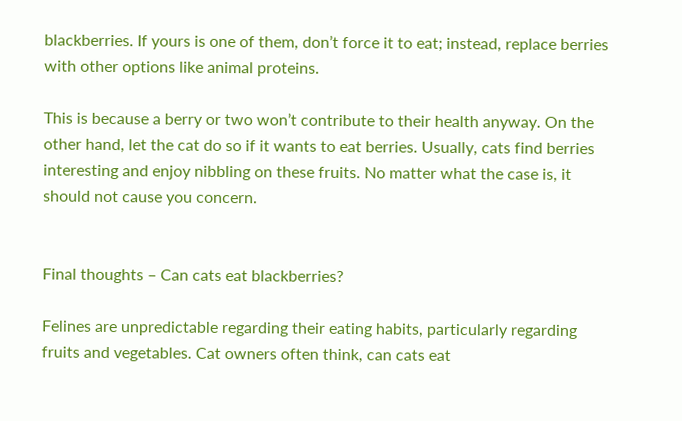blackberries. If yours is one of them, don’t force it to eat; instead, replace berries with other options like animal proteins.

This is because a berry or two won’t contribute to their health anyway. On the other hand, let the cat do so if it wants to eat berries. Usually, cats find berries interesting and enjoy nibbling on these fruits. No matter what the case is, it should not cause you concern.


Final thoughts – Can cats eat blackberries?

Felines are unpredictable regarding their eating habits, particularly regarding fruits and vegetables. Cat owners often think, can cats eat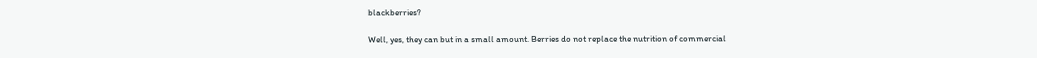blackberries?

Well, yes, they can but in a small amount. Berries do not replace the nutrition of commercial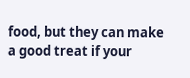food, but they can make a good treat if your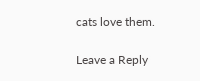cats love them.

Leave a Reply